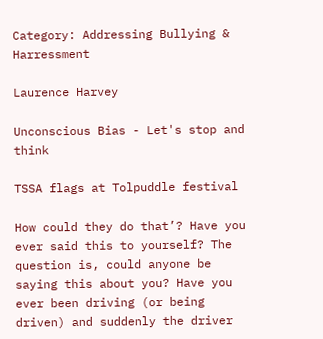Category: Addressing Bullying & Harressment

Laurence Harvey

Unconscious Bias - Let's stop and think

TSSA flags at Tolpuddle festival

How could they do that’? Have you ever said this to yourself? The question is, could anyone be saying this about you? Have you ever been driving (or being driven) and suddenly the driver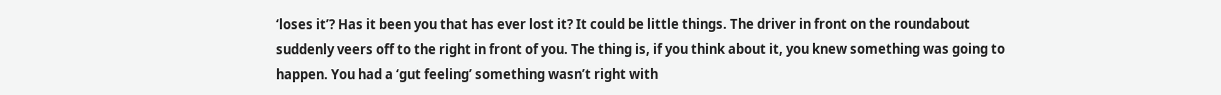‘loses it’? Has it been you that has ever lost it? It could be little things. The driver in front on the roundabout suddenly veers off to the right in front of you. The thing is, if you think about it, you knew something was going to happen. You had a ‘gut feeling’ something wasn’t right with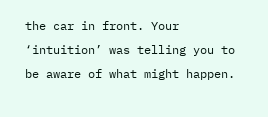the car in front. Your ‘intuition’ was telling you to be aware of what might happen.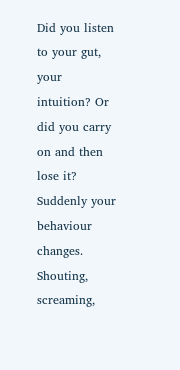Did you listen to your gut, your intuition? Or did you carry on and then lose it? Suddenly your behaviour changes. Shouting, screaming,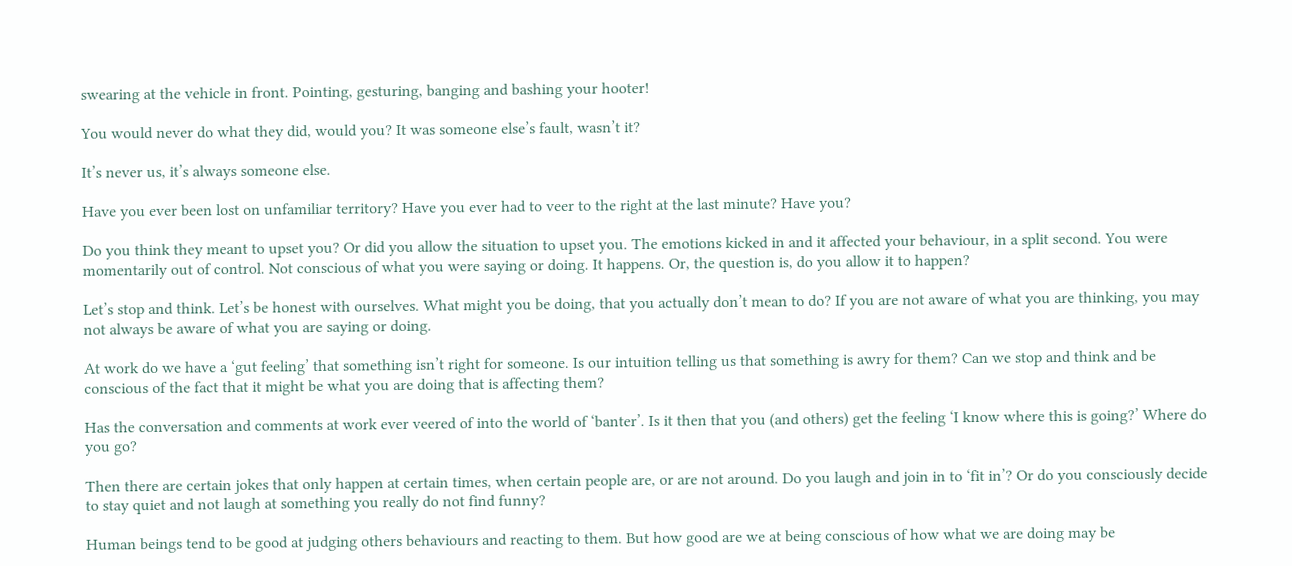swearing at the vehicle in front. Pointing, gesturing, banging and bashing your hooter!

You would never do what they did, would you? It was someone else’s fault, wasn’t it?

It’s never us, it’s always someone else.

Have you ever been lost on unfamiliar territory? Have you ever had to veer to the right at the last minute? Have you?

Do you think they meant to upset you? Or did you allow the situation to upset you. The emotions kicked in and it affected your behaviour, in a split second. You were momentarily out of control. Not conscious of what you were saying or doing. It happens. Or, the question is, do you allow it to happen?

Let’s stop and think. Let’s be honest with ourselves. What might you be doing, that you actually don’t mean to do? If you are not aware of what you are thinking, you may not always be aware of what you are saying or doing.

At work do we have a ‘gut feeling’ that something isn’t right for someone. Is our intuition telling us that something is awry for them? Can we stop and think and be conscious of the fact that it might be what you are doing that is affecting them?

Has the conversation and comments at work ever veered of into the world of ‘banter’. Is it then that you (and others) get the feeling ‘I know where this is going?’ Where do you go?

Then there are certain jokes that only happen at certain times, when certain people are, or are not around. Do you laugh and join in to ‘fit in’? Or do you consciously decide to stay quiet and not laugh at something you really do not find funny?

Human beings tend to be good at judging others behaviours and reacting to them. But how good are we at being conscious of how what we are doing may be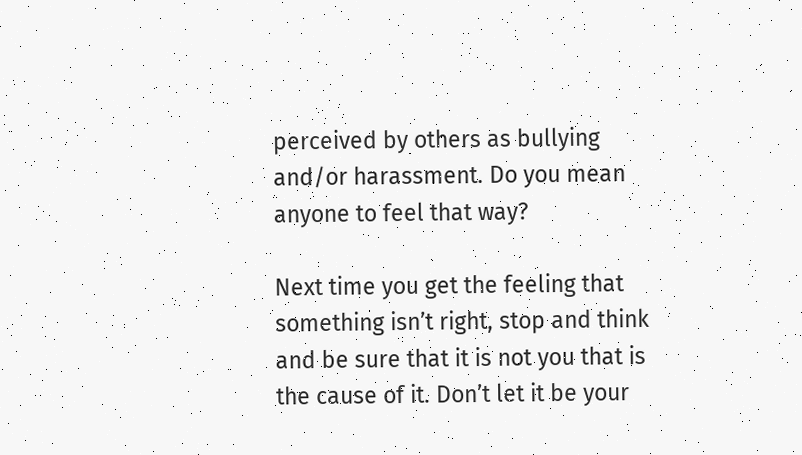perceived by others as bullying and/or harassment. Do you mean anyone to feel that way?

Next time you get the feeling that something isn’t right, stop and think and be sure that it is not you that is the cause of it. Don’t let it be your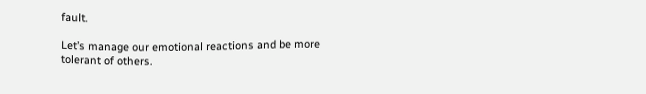fault.

Let’s manage our emotional reactions and be more tolerant of others.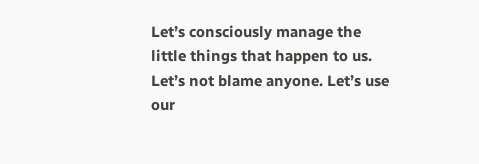Let’s consciously manage the little things that happen to us. Let’s not blame anyone. Let’s use our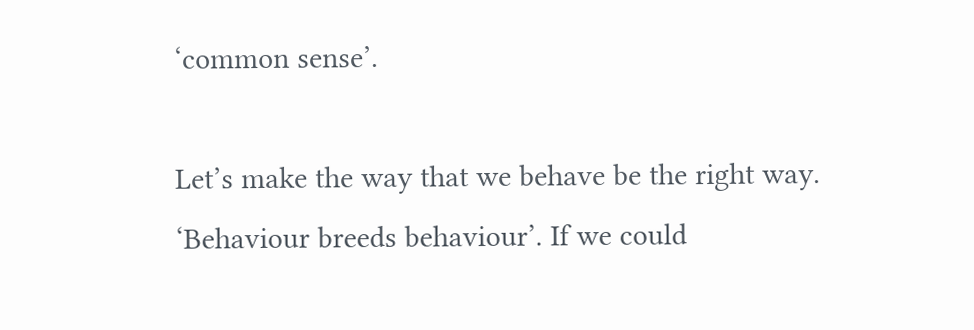‘common sense’.

Let’s make the way that we behave be the right way. ‘Behaviour breeds behaviour’. If we could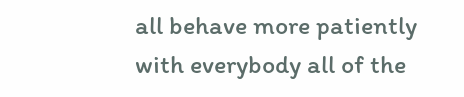all behave more patiently with everybody all of the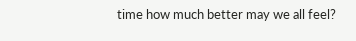time how much better may we all feel?